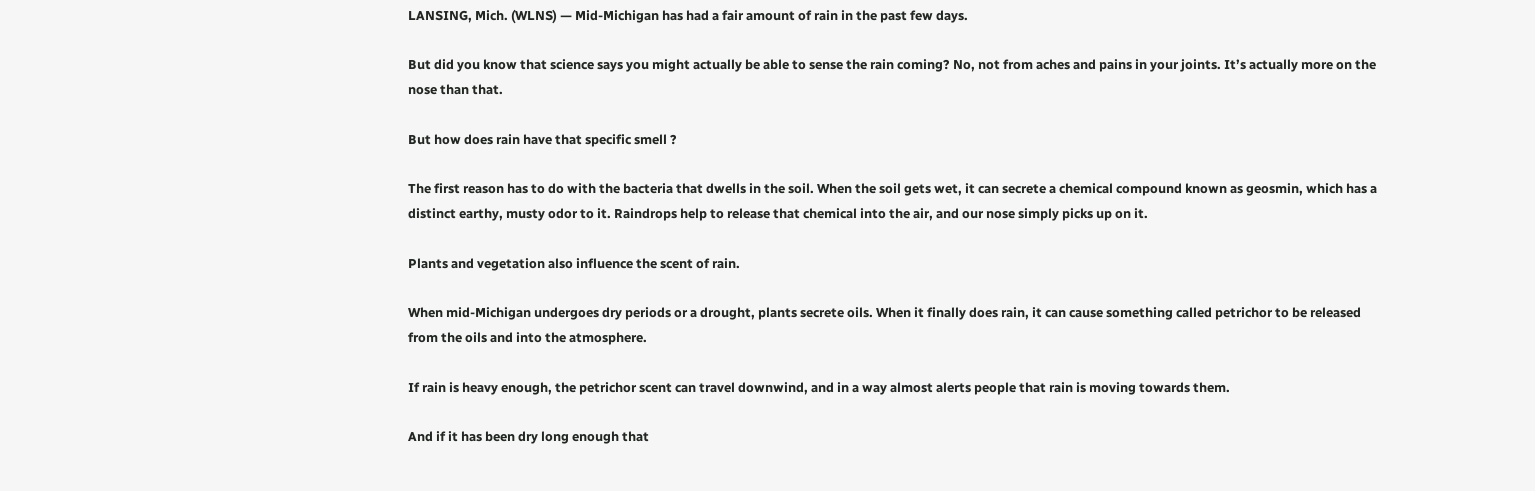LANSING, Mich. (WLNS) — Mid-Michigan has had a fair amount of rain in the past few days.

But did you know that science says you might actually be able to sense the rain coming? No, not from aches and pains in your joints. It’s actually more on the nose than that.

But how does rain have that specific smell ?

The first reason has to do with the bacteria that dwells in the soil. When the soil gets wet, it can secrete a chemical compound known as geosmin, which has a distinct earthy, musty odor to it. Raindrops help to release that chemical into the air, and our nose simply picks up on it.

Plants and vegetation also influence the scent of rain.

When mid-Michigan undergoes dry periods or a drought, plants secrete oils. When it finally does rain, it can cause something called petrichor to be released from the oils and into the atmosphere.

If rain is heavy enough, the petrichor scent can travel downwind, and in a way almost alerts people that rain is moving towards them.

And if it has been dry long enough that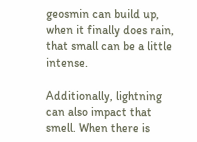geosmin can build up, when it finally does rain, that small can be a little intense.

Additionally, lightning can also impact that smell. When there is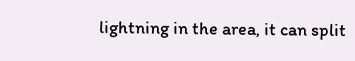lightning in the area, it can split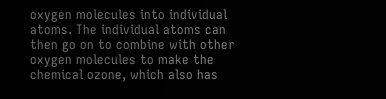oxygen molecules into individual atoms. The individual atoms can then go on to combine with other oxygen molecules to make the chemical ozone, which also has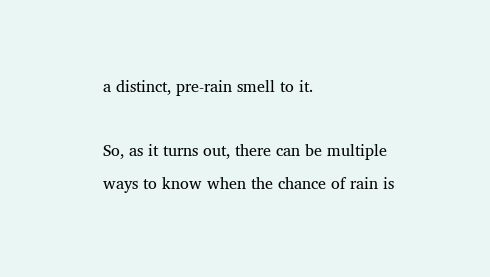a distinct, pre-rain smell to it.

So, as it turns out, there can be multiple ways to know when the chance of rain is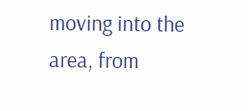moving into the area, from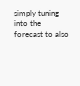simply tuning into the forecast to also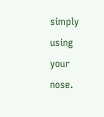simply using your nose.